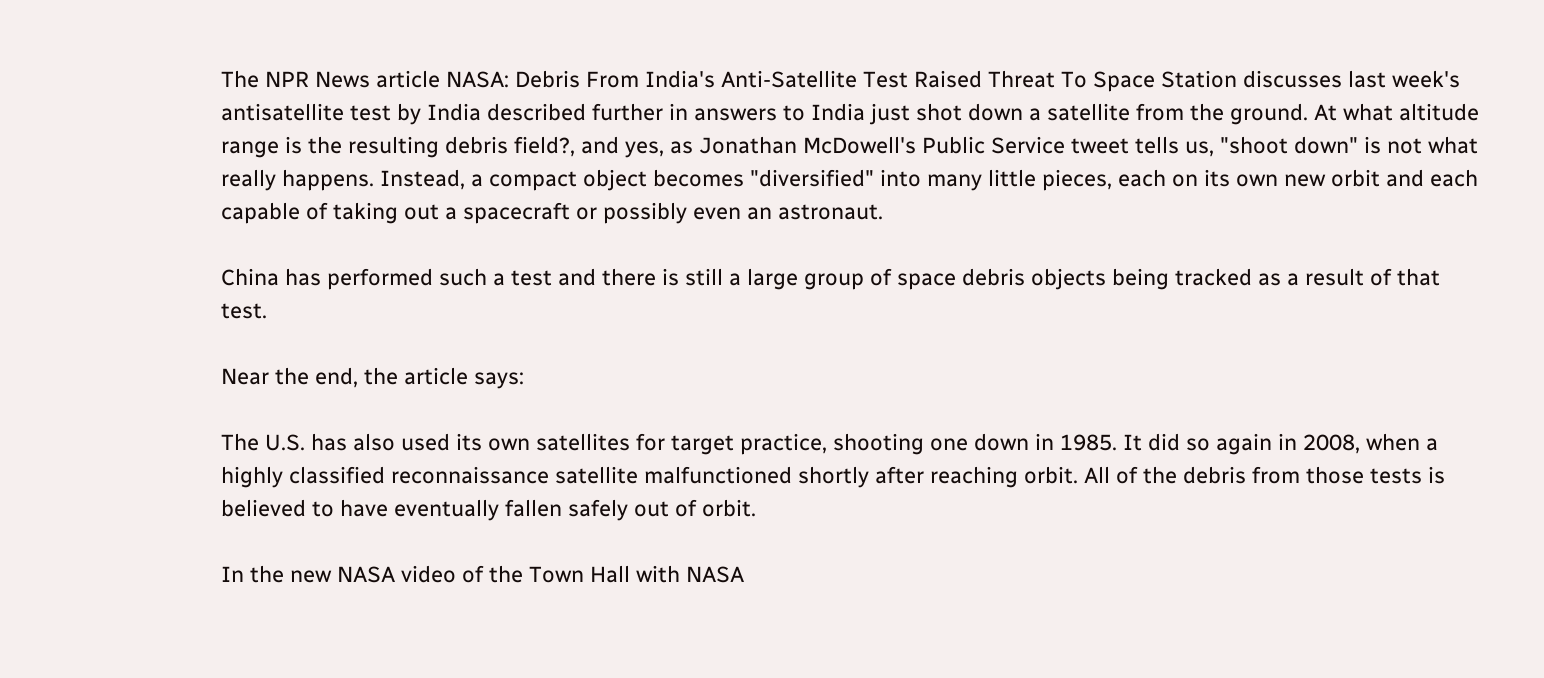The NPR News article NASA: Debris From India's Anti-Satellite Test Raised Threat To Space Station discusses last week's antisatellite test by India described further in answers to India just shot down a satellite from the ground. At what altitude range is the resulting debris field?, and yes, as Jonathan McDowell's Public Service tweet tells us, "shoot down" is not what really happens. Instead, a compact object becomes "diversified" into many little pieces, each on its own new orbit and each capable of taking out a spacecraft or possibly even an astronaut.

China has performed such a test and there is still a large group of space debris objects being tracked as a result of that test.

Near the end, the article says:

The U.S. has also used its own satellites for target practice, shooting one down in 1985. It did so again in 2008, when a highly classified reconnaissance satellite malfunctioned shortly after reaching orbit. All of the debris from those tests is believed to have eventually fallen safely out of orbit.

In the new NASA video of the Town Hall with NASA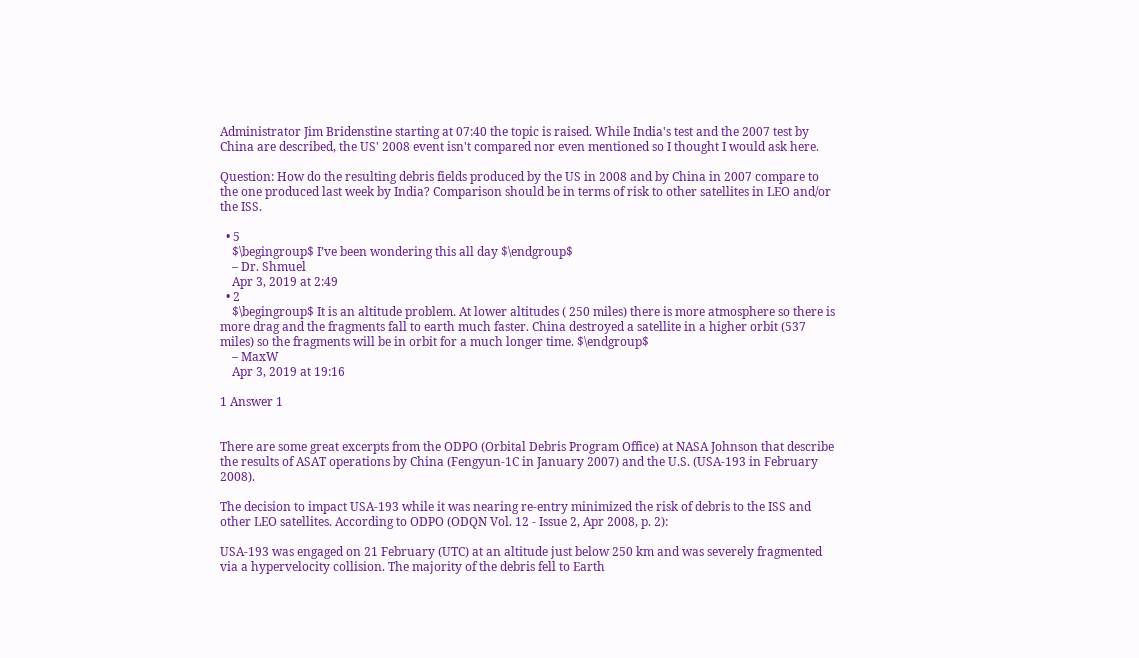Administrator Jim Bridenstine starting at 07:40 the topic is raised. While India's test and the 2007 test by China are described, the US' 2008 event isn't compared nor even mentioned so I thought I would ask here.

Question: How do the resulting debris fields produced by the US in 2008 and by China in 2007 compare to the one produced last week by India? Comparison should be in terms of risk to other satellites in LEO and/or the ISS.

  • 5
    $\begingroup$ I’ve been wondering this all day $\endgroup$
    – Dr. Shmuel
    Apr 3, 2019 at 2:49
  • 2
    $\begingroup$ It is an altitude problem. At lower altitudes ( 250 miles) there is more atmosphere so there is more drag and the fragments fall to earth much faster. China destroyed a satellite in a higher orbit (537 miles) so the fragments will be in orbit for a much longer time. $\endgroup$
    – MaxW
    Apr 3, 2019 at 19:16

1 Answer 1


There are some great excerpts from the ODPO (Orbital Debris Program Office) at NASA Johnson that describe the results of ASAT operations by China (Fengyun-1C in January 2007) and the U.S. (USA-193 in February 2008).

The decision to impact USA-193 while it was nearing re-entry minimized the risk of debris to the ISS and other LEO satellites. According to ODPO (ODQN Vol. 12 - Issue 2, Apr 2008, p. 2):

USA-193 was engaged on 21 February (UTC) at an altitude just below 250 km and was severely fragmented via a hypervelocity collision. The majority of the debris fell to Earth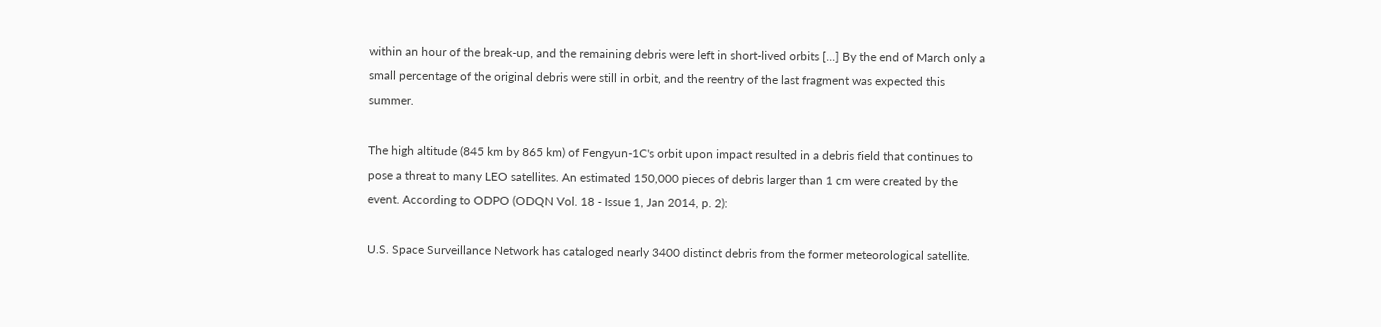within an hour of the break-up, and the remaining debris were left in short-lived orbits [...] By the end of March only a small percentage of the original debris were still in orbit, and the reentry of the last fragment was expected this summer.

The high altitude (845 km by 865 km) of Fengyun-1C's orbit upon impact resulted in a debris field that continues to pose a threat to many LEO satellites. An estimated 150,000 pieces of debris larger than 1 cm were created by the event. According to ODPO (ODQN Vol. 18 - Issue 1, Jan 2014, p. 2):

U.S. Space Surveillance Network has cataloged nearly 3400 distinct debris from the former meteorological satellite.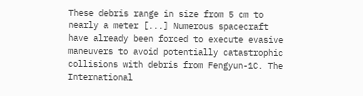These debris range in size from 5 cm to nearly a meter [...] Numerous spacecraft have already been forced to execute evasive maneuvers to avoid potentially catastrophic collisions with debris from Fengyun-1C. The International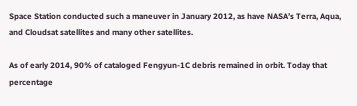Space Station conducted such a maneuver in January 2012, as have NASA’s Terra, Aqua, and Cloudsat satellites and many other satellites.

As of early 2014, 90% of cataloged Fengyun-1C debris remained in orbit. Today that percentage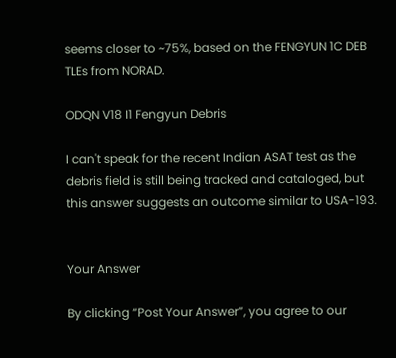seems closer to ~75%, based on the FENGYUN 1C DEB TLEs from NORAD.

ODQN V18 I1 Fengyun Debris

I can't speak for the recent Indian ASAT test as the debris field is still being tracked and cataloged, but this answer suggests an outcome similar to USA-193.


Your Answer

By clicking “Post Your Answer”, you agree to our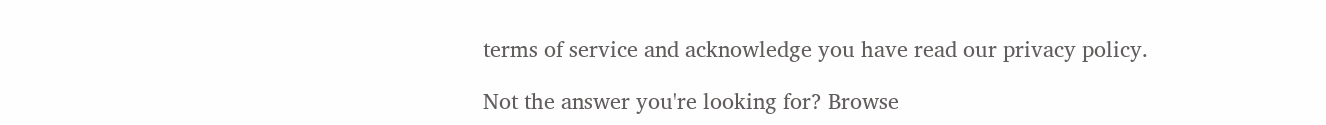terms of service and acknowledge you have read our privacy policy.

Not the answer you're looking for? Browse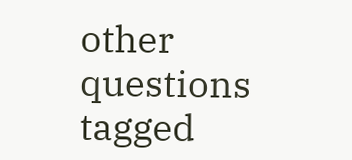other questions tagged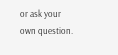or ask your own question.